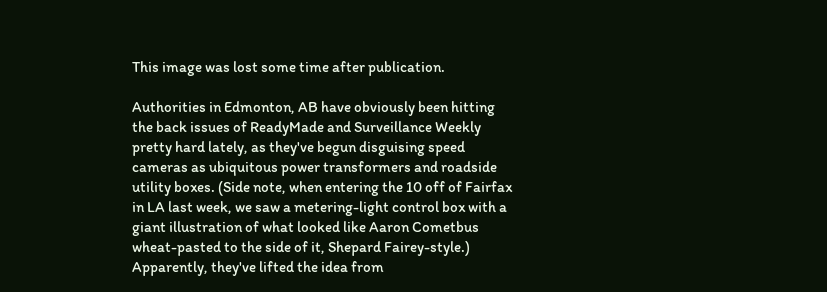This image was lost some time after publication.

Authorities in Edmonton, AB have obviously been hitting the back issues of ReadyMade and Surveillance Weekly pretty hard lately, as they've begun disguising speed cameras as ubiquitous power transformers and roadside utility boxes. (Side note, when entering the 10 off of Fairfax in LA last week, we saw a metering-light control box with a giant illustration of what looked like Aaron Cometbus wheat-pasted to the side of it, Shepard Fairey-style.) Apparently, they've lifted the idea from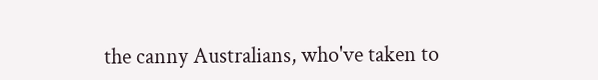the canny Australians, who've taken to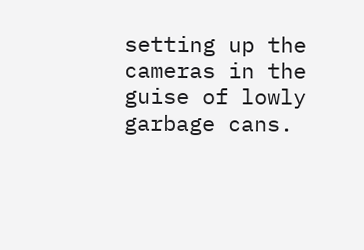setting up the cameras in the guise of lowly garbage cans.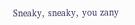Sneaky, sneaky, you zany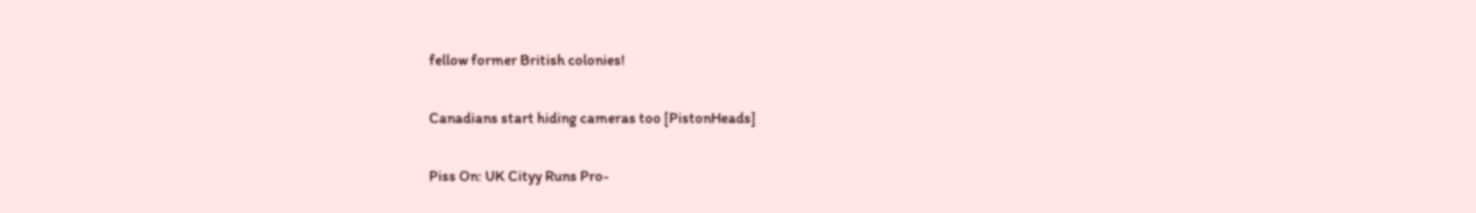fellow former British colonies!

Canadians start hiding cameras too [PistonHeads]

Piss On: UK Cityy Runs Pro-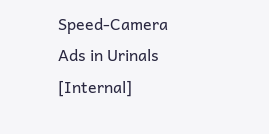Speed-Camera Ads in Urinals [Internal]